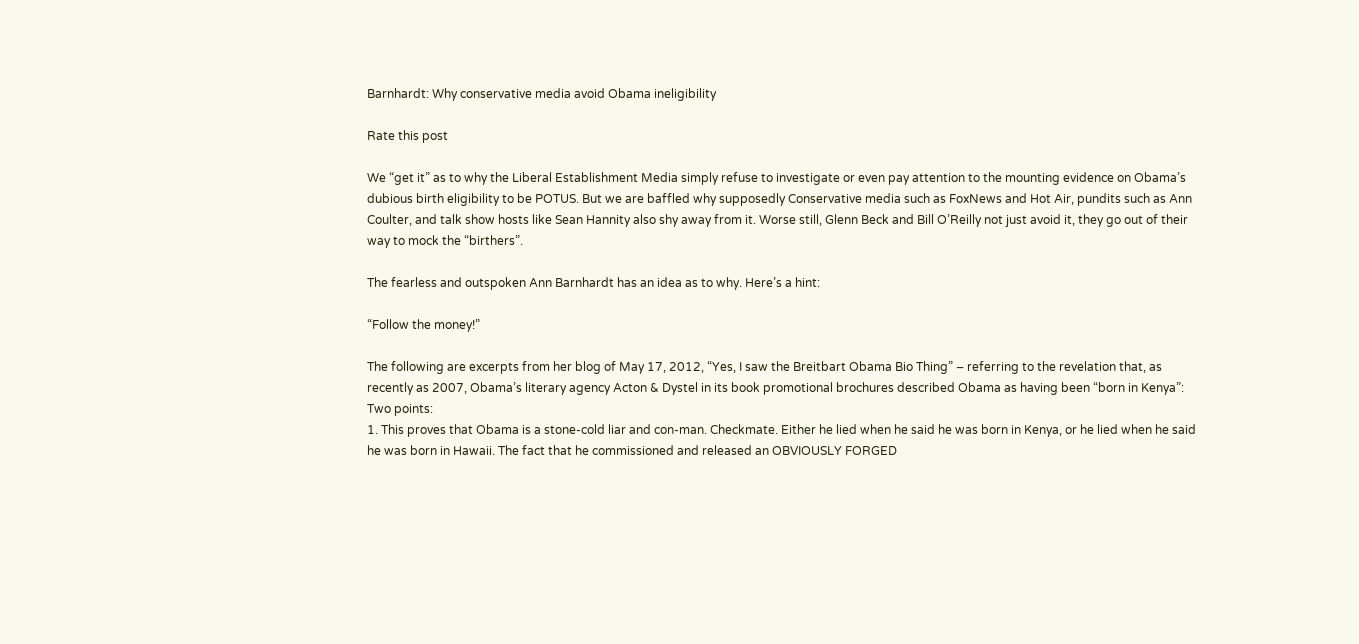Barnhardt: Why conservative media avoid Obama ineligibility

Rate this post

We “get it” as to why the Liberal Establishment Media simply refuse to investigate or even pay attention to the mounting evidence on Obama’s dubious birth eligibility to be POTUS. But we are baffled why supposedly Conservative media such as FoxNews and Hot Air, pundits such as Ann Coulter, and talk show hosts like Sean Hannity also shy away from it. Worse still, Glenn Beck and Bill O’Reilly not just avoid it, they go out of their way to mock the “birthers”.

The fearless and outspoken Ann Barnhardt has an idea as to why. Here’s a hint:

“Follow the money!”

The following are excerpts from her blog of May 17, 2012, “Yes, I saw the Breitbart Obama Bio Thing” – referring to the revelation that, as recently as 2007, Obama’s literary agency Acton & Dystel in its book promotional brochures described Obama as having been “born in Kenya”:
Two points:
1. This proves that Obama is a stone-cold liar and con-man. Checkmate. Either he lied when he said he was born in Kenya, or he lied when he said he was born in Hawaii. The fact that he commissioned and released an OBVIOUSLY FORGED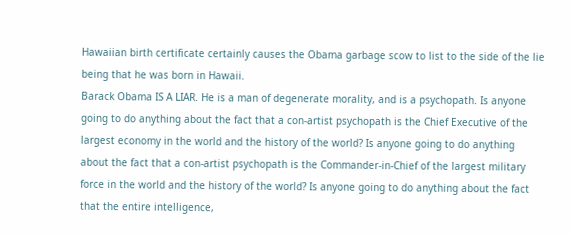Hawaiian birth certificate certainly causes the Obama garbage scow to list to the side of the lie being that he was born in Hawaii.
Barack Obama IS A LIAR. He is a man of degenerate morality, and is a psychopath. Is anyone going to do anything about the fact that a con-artist psychopath is the Chief Executive of the largest economy in the world and the history of the world? Is anyone going to do anything about the fact that a con-artist psychopath is the Commander-in-Chief of the largest military force in the world and the history of the world? Is anyone going to do anything about the fact that the entire intelligence,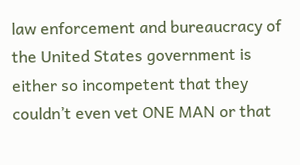law enforcement and bureaucracy of the United States government is either so incompetent that they couldn’t even vet ONE MAN or that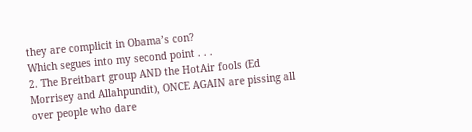they are complicit in Obama’s con?
Which segues into my second point . . .
2. The Breitbart group AND the HotAir fools (Ed Morrisey and Allahpundit), ONCE AGAIN are pissing all over people who dare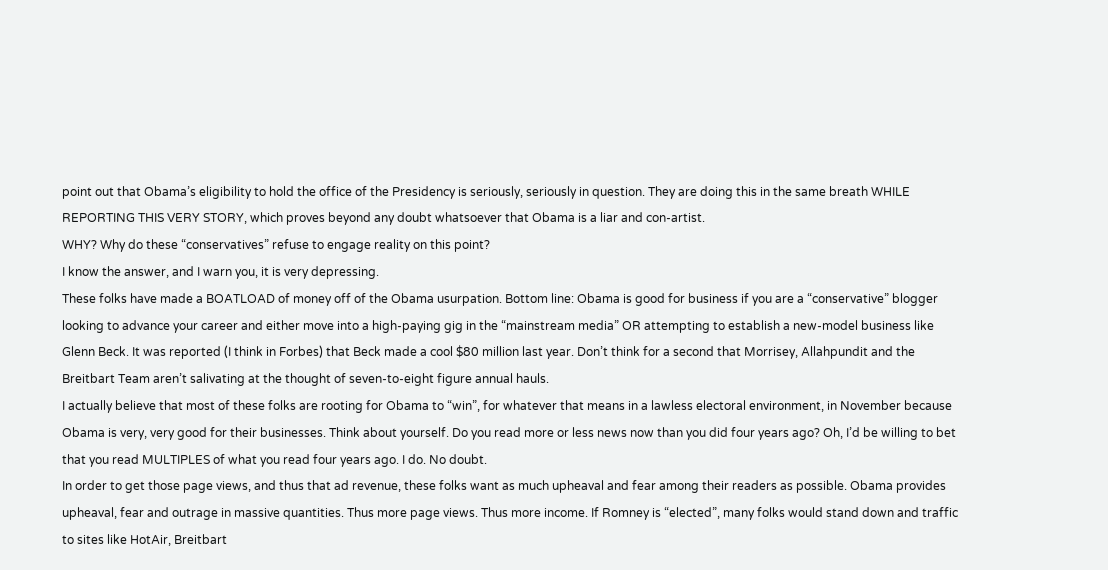point out that Obama’s eligibility to hold the office of the Presidency is seriously, seriously in question. They are doing this in the same breath WHILE REPORTING THIS VERY STORY, which proves beyond any doubt whatsoever that Obama is a liar and con-artist.
WHY? Why do these “conservatives” refuse to engage reality on this point?
I know the answer, and I warn you, it is very depressing.
These folks have made a BOATLOAD of money off of the Obama usurpation. Bottom line: Obama is good for business if you are a “conservative” blogger looking to advance your career and either move into a high-paying gig in the “mainstream media” OR attempting to establish a new-model business like Glenn Beck. It was reported (I think in Forbes) that Beck made a cool $80 million last year. Don’t think for a second that Morrisey, Allahpundit and the Breitbart Team aren’t salivating at the thought of seven-to-eight figure annual hauls.
I actually believe that most of these folks are rooting for Obama to “win”, for whatever that means in a lawless electoral environment, in November because Obama is very, very good for their businesses. Think about yourself. Do you read more or less news now than you did four years ago? Oh, I’d be willing to bet that you read MULTIPLES of what you read four years ago. I do. No doubt.
In order to get those page views, and thus that ad revenue, these folks want as much upheaval and fear among their readers as possible. Obama provides upheaval, fear and outrage in massive quantities. Thus more page views. Thus more income. If Romney is “elected”, many folks would stand down and traffic to sites like HotAir, Breitbart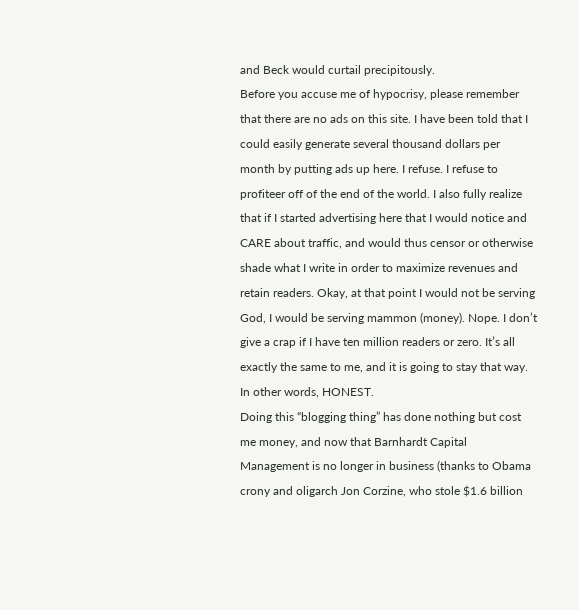and Beck would curtail precipitously.
Before you accuse me of hypocrisy, please remember that there are no ads on this site. I have been told that I could easily generate several thousand dollars per month by putting ads up here. I refuse. I refuse to profiteer off of the end of the world. I also fully realize that if I started advertising here that I would notice and CARE about traffic, and would thus censor or otherwise shade what I write in order to maximize revenues and retain readers. Okay, at that point I would not be serving God, I would be serving mammon (money). Nope. I don’t give a crap if I have ten million readers or zero. It’s all exactly the same to me, and it is going to stay that way. In other words, HONEST.
Doing this “blogging thing” has done nothing but cost me money, and now that Barnhardt Capital Management is no longer in business (thanks to Obama crony and oligarch Jon Corzine, who stole $1.6 billion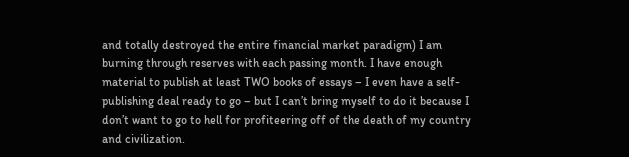and totally destroyed the entire financial market paradigm) I am burning through reserves with each passing month. I have enough material to publish at least TWO books of essays – I even have a self-publishing deal ready to go – but I can’t bring myself to do it because I don’t want to go to hell for profiteering off of the death of my country and civilization.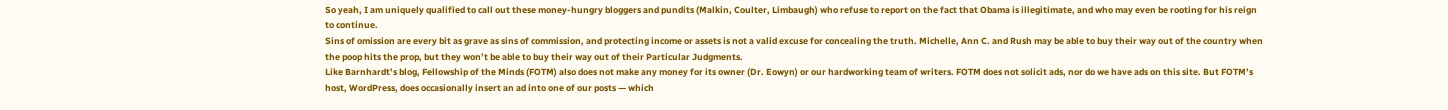So yeah, I am uniquely qualified to call out these money-hungry bloggers and pundits (Malkin, Coulter, Limbaugh) who refuse to report on the fact that Obama is illegitimate, and who may even be rooting for his reign to continue.
Sins of omission are every bit as grave as sins of commission, and protecting income or assets is not a valid excuse for concealing the truth. Michelle, Ann C. and Rush may be able to buy their way out of the country when the poop hits the prop, but they won’t be able to buy their way out of their Particular Judgments.
Like Barnhardt’s blog, Fellowship of the Minds (FOTM) also does not make any money for its owner (Dr. Eowyn) or our hardworking team of writers. FOTM does not solicit ads, nor do we have ads on this site. But FOTM’s host, WordPress, does occasionally insert an ad into one of our posts — which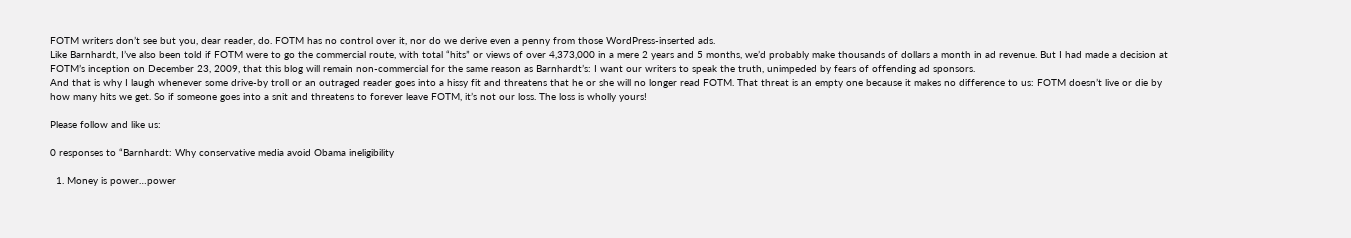FOTM writers don’t see but you, dear reader, do. FOTM has no control over it, nor do we derive even a penny from those WordPress-inserted ads.
Like Barnhardt, I’ve also been told if FOTM were to go the commercial route, with total “hits” or views of over 4,373,000 in a mere 2 years and 5 months, we’d probably make thousands of dollars a month in ad revenue. But I had made a decision at FOTM’s inception on December 23, 2009, that this blog will remain non-commercial for the same reason as Barnhardt’s: I want our writers to speak the truth, unimpeded by fears of offending ad sponsors.
And that is why I laugh whenever some drive-by troll or an outraged reader goes into a hissy fit and threatens that he or she will no longer read FOTM. That threat is an empty one because it makes no difference to us: FOTM doesn’t live or die by how many hits we get. So if someone goes into a snit and threatens to forever leave FOTM, it’s not our loss. The loss is wholly yours!

Please follow and like us:

0 responses to “Barnhardt: Why conservative media avoid Obama ineligibility

  1. Money is power…power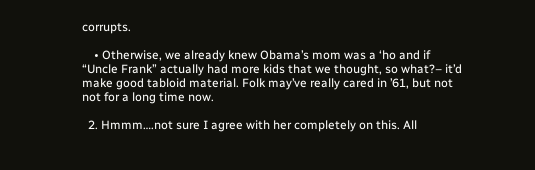corrupts.

    • Otherwise, we already knew Obama’s mom was a ‘ho and if “Uncle Frank” actually had more kids that we thought, so what?– it’d make good tabloid material. Folk may’ve really cared in ’61, but not not for a long time now.

  2. Hmmm….not sure I agree with her completely on this. All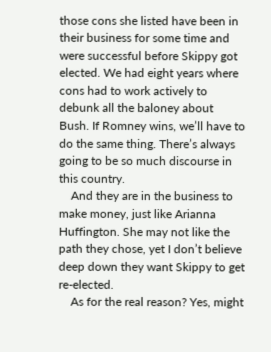those cons she listed have been in their business for some time and were successful before Skippy got elected. We had eight years where cons had to work actively to debunk all the baloney about Bush. If Romney wins, we’ll have to do the same thing. There’s always going to be so much discourse in this country.
    And they are in the business to make money, just like Arianna Huffington. She may not like the path they chose, yet I don’t believe deep down they want Skippy to get re-elected.
    As for the real reason? Yes, might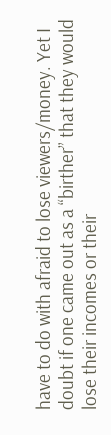have to do with afraid to lose viewers/money. Yet I doubt if one came out as a “birther” that they would lose their incomes or their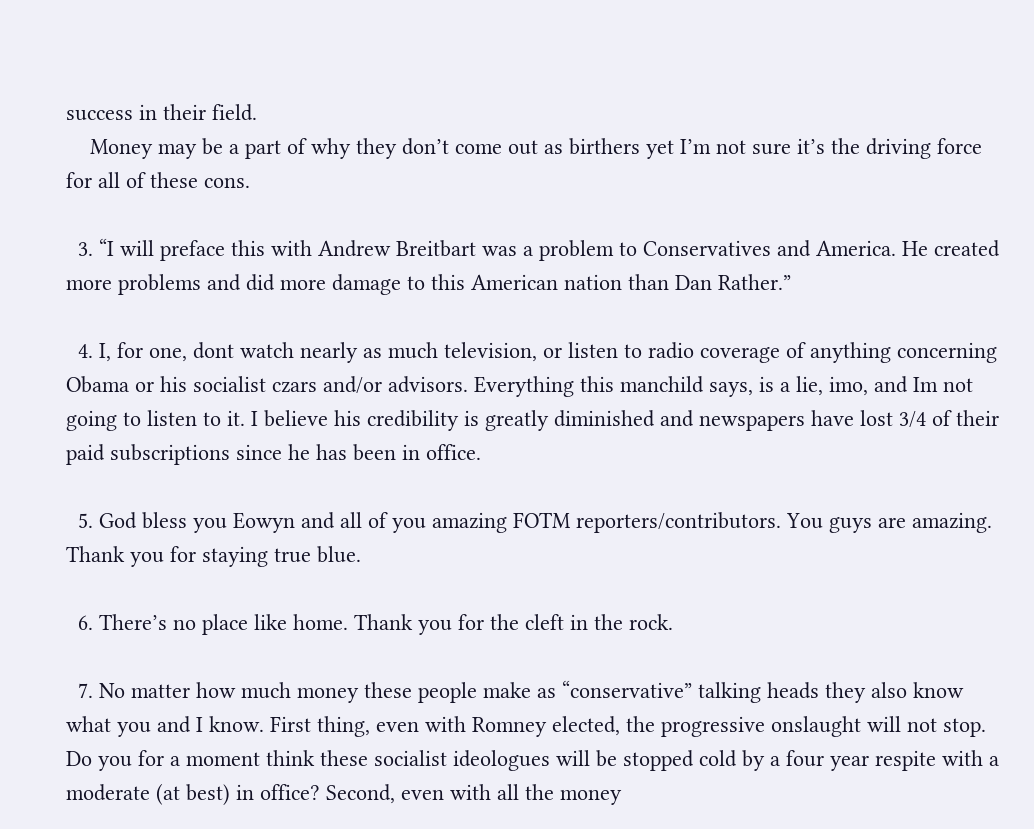success in their field.
    Money may be a part of why they don’t come out as birthers yet I’m not sure it’s the driving force for all of these cons.

  3. “I will preface this with Andrew Breitbart was a problem to Conservatives and America. He created more problems and did more damage to this American nation than Dan Rather.”

  4. I, for one, dont watch nearly as much television, or listen to radio coverage of anything concerning Obama or his socialist czars and/or advisors. Everything this manchild says, is a lie, imo, and Im not going to listen to it. I believe his credibility is greatly diminished and newspapers have lost 3/4 of their paid subscriptions since he has been in office.

  5. God bless you Eowyn and all of you amazing FOTM reporters/contributors. You guys are amazing. Thank you for staying true blue.

  6. There’s no place like home. Thank you for the cleft in the rock.

  7. No matter how much money these people make as “conservative” talking heads they also know what you and I know. First thing, even with Romney elected, the progressive onslaught will not stop. Do you for a moment think these socialist ideologues will be stopped cold by a four year respite with a moderate (at best) in office? Second, even with all the money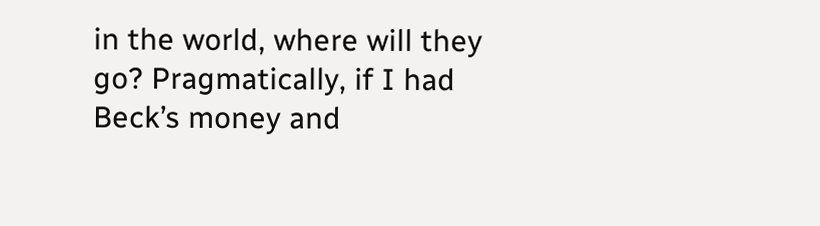in the world, where will they go? Pragmatically, if I had Beck’s money and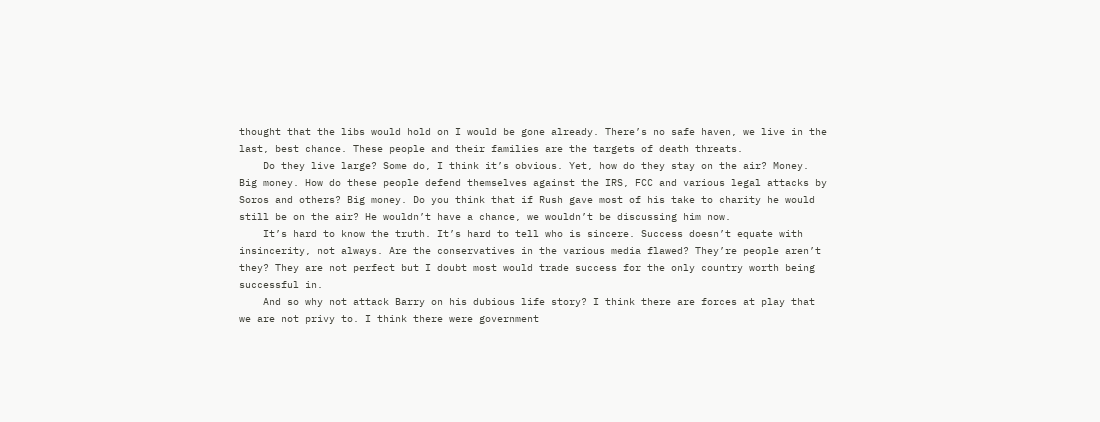thought that the libs would hold on I would be gone already. There’s no safe haven, we live in the last, best chance. These people and their families are the targets of death threats.
    Do they live large? Some do, I think it’s obvious. Yet, how do they stay on the air? Money. Big money. How do these people defend themselves against the IRS, FCC and various legal attacks by Soros and others? Big money. Do you think that if Rush gave most of his take to charity he would still be on the air? He wouldn’t have a chance, we wouldn’t be discussing him now.
    It’s hard to know the truth. It’s hard to tell who is sincere. Success doesn’t equate with insincerity, not always. Are the conservatives in the various media flawed? They’re people aren’t they? They are not perfect but I doubt most would trade success for the only country worth being successful in.
    And so why not attack Barry on his dubious life story? I think there are forces at play that we are not privy to. I think there were government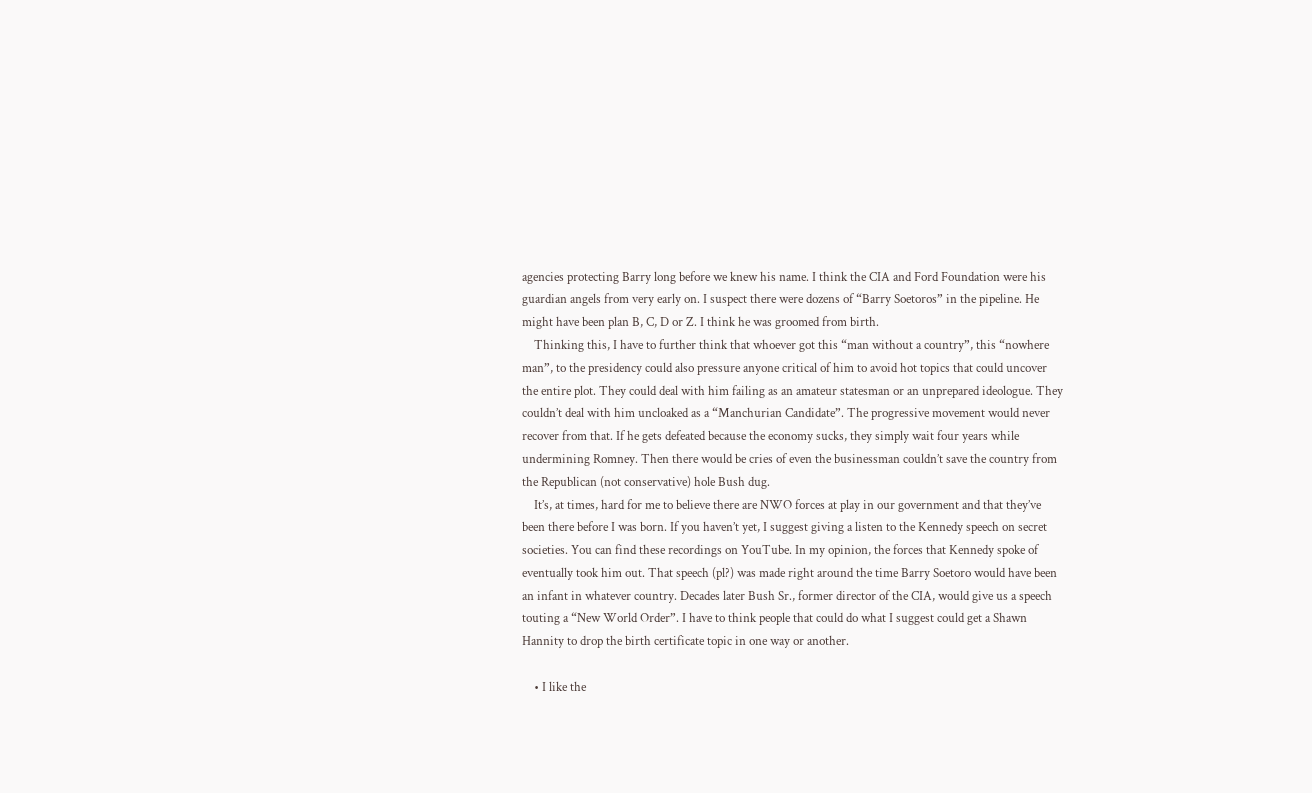agencies protecting Barry long before we knew his name. I think the CIA and Ford Foundation were his guardian angels from very early on. I suspect there were dozens of “Barry Soetoros” in the pipeline. He might have been plan B, C, D or Z. I think he was groomed from birth.
    Thinking this, I have to further think that whoever got this “man without a country”, this “nowhere man”, to the presidency could also pressure anyone critical of him to avoid hot topics that could uncover the entire plot. They could deal with him failing as an amateur statesman or an unprepared ideologue. They couldn’t deal with him uncloaked as a “Manchurian Candidate”. The progressive movement would never recover from that. If he gets defeated because the economy sucks, they simply wait four years while undermining Romney. Then there would be cries of even the businessman couldn’t save the country from the Republican (not conservative) hole Bush dug.
    It’s, at times, hard for me to believe there are NWO forces at play in our government and that they’ve been there before I was born. If you haven’t yet, I suggest giving a listen to the Kennedy speech on secret societies. You can find these recordings on YouTube. In my opinion, the forces that Kennedy spoke of eventually took him out. That speech (pl?) was made right around the time Barry Soetoro would have been an infant in whatever country. Decades later Bush Sr., former director of the CIA, would give us a speech touting a “New World Order”. I have to think people that could do what I suggest could get a Shawn Hannity to drop the birth certificate topic in one way or another.

    • I like the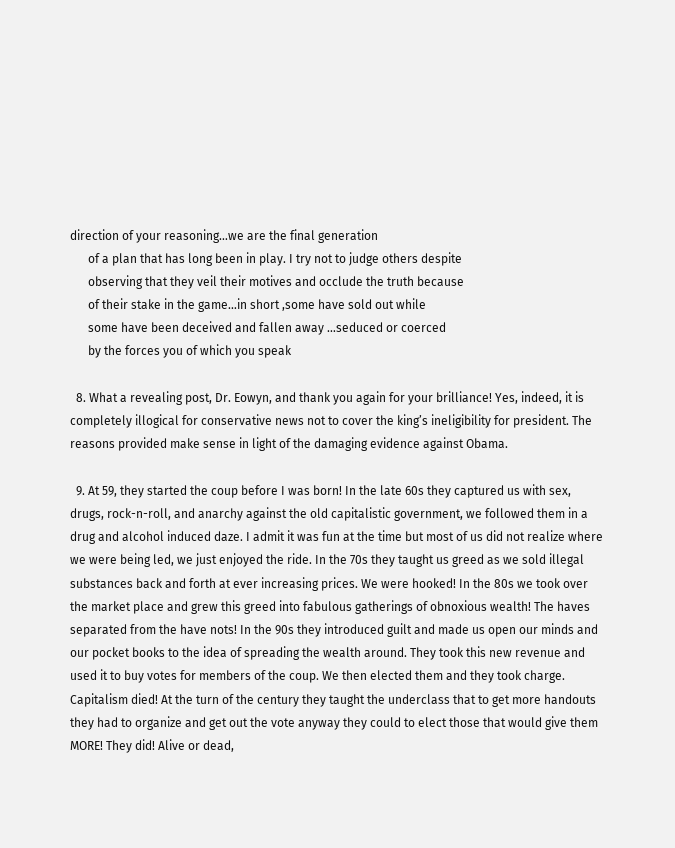direction of your reasoning…we are the final generation
      of a plan that has long been in play. I try not to judge others despite
      observing that they veil their motives and occlude the truth because
      of their stake in the game…in short ,some have sold out while
      some have been deceived and fallen away …seduced or coerced
      by the forces you of which you speak

  8. What a revealing post, Dr. Eowyn, and thank you again for your brilliance! Yes, indeed, it is completely illogical for conservative news not to cover the king’s ineligibility for president. The reasons provided make sense in light of the damaging evidence against Obama.

  9. At 59, they started the coup before I was born! In the late 60s they captured us with sex, drugs, rock-n-roll, and anarchy against the old capitalistic government, we followed them in a drug and alcohol induced daze. I admit it was fun at the time but most of us did not realize where we were being led, we just enjoyed the ride. In the 70s they taught us greed as we sold illegal substances back and forth at ever increasing prices. We were hooked! In the 80s we took over the market place and grew this greed into fabulous gatherings of obnoxious wealth! The haves separated from the have nots! In the 90s they introduced guilt and made us open our minds and our pocket books to the idea of spreading the wealth around. They took this new revenue and used it to buy votes for members of the coup. We then elected them and they took charge. Capitalism died! At the turn of the century they taught the underclass that to get more handouts they had to organize and get out the vote anyway they could to elect those that would give them MORE! They did! Alive or dead,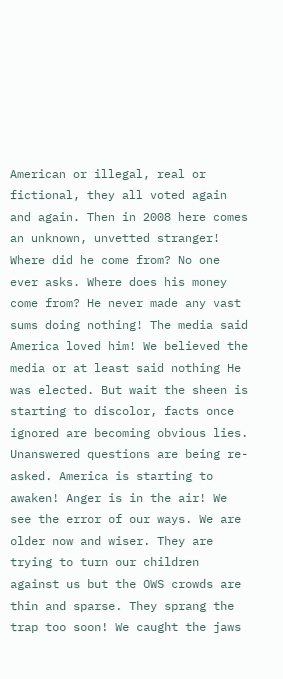American or illegal, real or fictional, they all voted again and again. Then in 2008 here comes an unknown, unvetted stranger! Where did he come from? No one ever asks. Where does his money come from? He never made any vast sums doing nothing! The media said America loved him! We believed the media or at least said nothing He was elected. But wait the sheen is starting to discolor, facts once ignored are becoming obvious lies. Unanswered questions are being re-asked. America is starting to awaken! Anger is in the air! We see the error of our ways. We are older now and wiser. They are trying to turn our children against us but the OWS crowds are thin and sparse. They sprang the trap too soon! We caught the jaws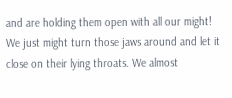and are holding them open with all our might! We just might turn those jaws around and let it close on their lying throats. We almost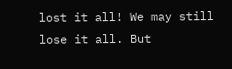lost it all! We may still lose it all. But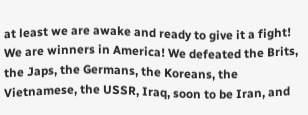at least we are awake and ready to give it a fight! We are winners in America! We defeated the Brits, the Japs, the Germans, the Koreans, the Vietnamese, the USSR, Iraq, soon to be Iran, and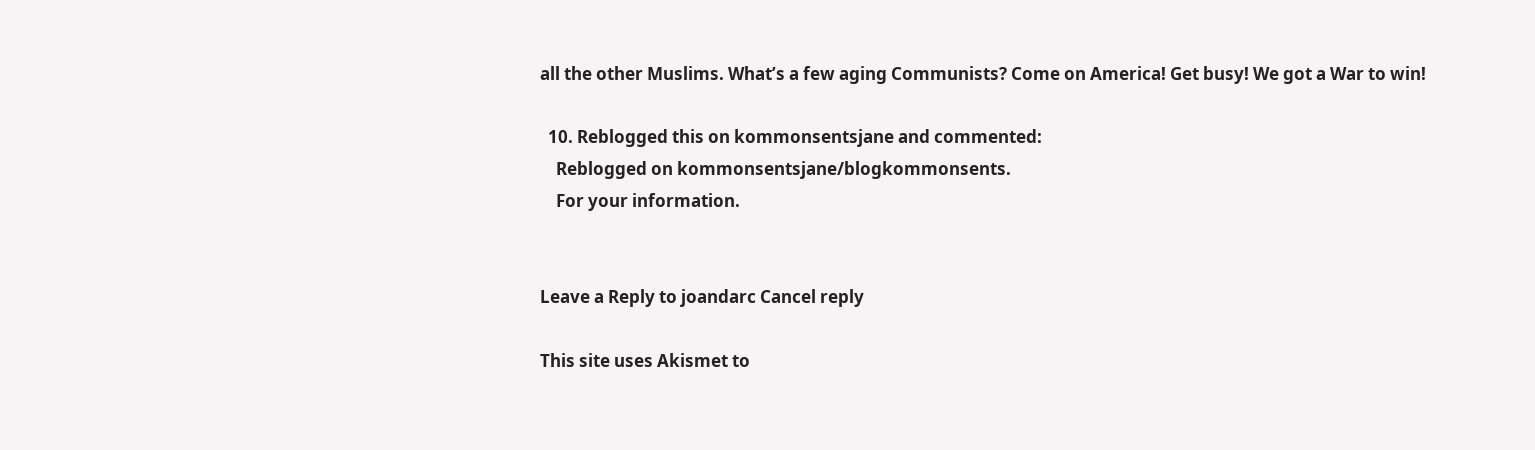all the other Muslims. What’s a few aging Communists? Come on America! Get busy! We got a War to win!

  10. Reblogged this on kommonsentsjane and commented:
    Reblogged on kommonsentsjane/blogkommonsents.
    For your information.


Leave a Reply to joandarc Cancel reply

This site uses Akismet to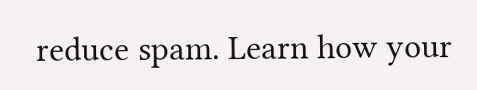reduce spam. Learn how your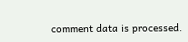comment data is processed.